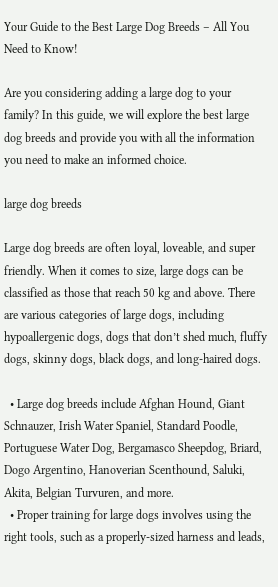Your Guide to the Best Large Dog Breeds – All You Need to Know!

Are you considering adding a large dog to your family? In this guide, we will explore the best large dog breeds and provide you with all the information you need to make an informed choice.

large dog breeds

Large dog breeds are often loyal, loveable, and super friendly. When it comes to size, large dogs can be classified as those that reach 50 kg and above. There are various categories of large dogs, including hypoallergenic dogs, dogs that don’t shed much, fluffy dogs, skinny dogs, black dogs, and long-haired dogs.

  • Large dog breeds include Afghan Hound, Giant Schnauzer, Irish Water Spaniel, Standard Poodle, Portuguese Water Dog, Bergamasco Sheepdog, Briard, Dogo Argentino, Hanoverian Scenthound, Saluki, Akita, Belgian Turvuren, and more.
  • Proper training for large dogs involves using the right tools, such as a properly-sized harness and leads,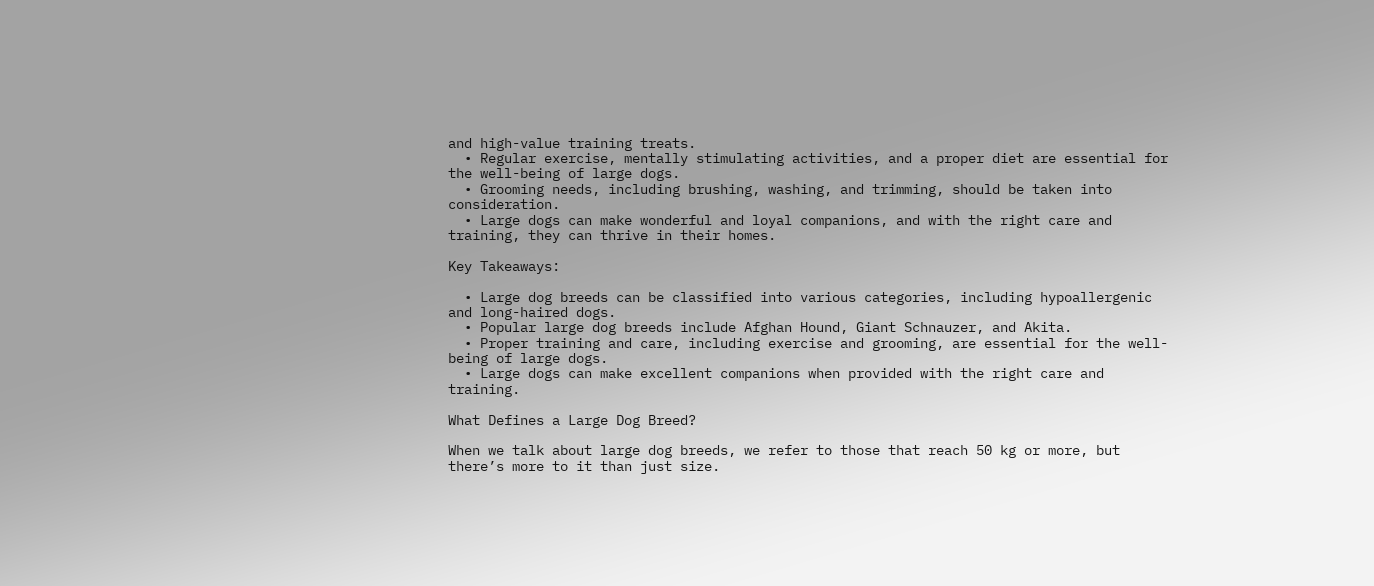and high-value training treats.
  • Regular exercise, mentally stimulating activities, and a proper diet are essential for the well-being of large dogs.
  • Grooming needs, including brushing, washing, and trimming, should be taken into consideration.
  • Large dogs can make wonderful and loyal companions, and with the right care and training, they can thrive in their homes.

Key Takeaways:

  • Large dog breeds can be classified into various categories, including hypoallergenic and long-haired dogs.
  • Popular large dog breeds include Afghan Hound, Giant Schnauzer, and Akita.
  • Proper training and care, including exercise and grooming, are essential for the well-being of large dogs.
  • Large dogs can make excellent companions when provided with the right care and training.

What Defines a Large Dog Breed?

When we talk about large dog breeds, we refer to those that reach 50 kg or more, but there’s more to it than just size.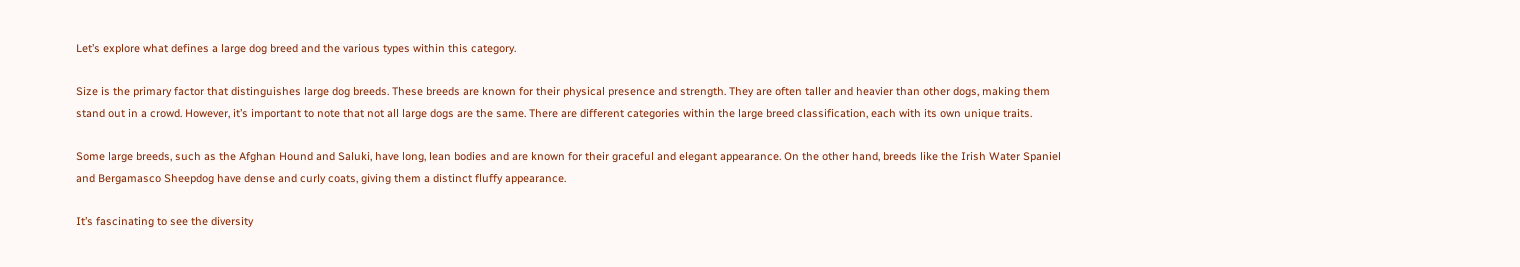Let’s explore what defines a large dog breed and the various types within this category.

Size is the primary factor that distinguishes large dog breeds. These breeds are known for their physical presence and strength. They are often taller and heavier than other dogs, making them stand out in a crowd. However, it’s important to note that not all large dogs are the same. There are different categories within the large breed classification, each with its own unique traits.

Some large breeds, such as the Afghan Hound and Saluki, have long, lean bodies and are known for their graceful and elegant appearance. On the other hand, breeds like the Irish Water Spaniel and Bergamasco Sheepdog have dense and curly coats, giving them a distinct fluffy appearance.

It’s fascinating to see the diversity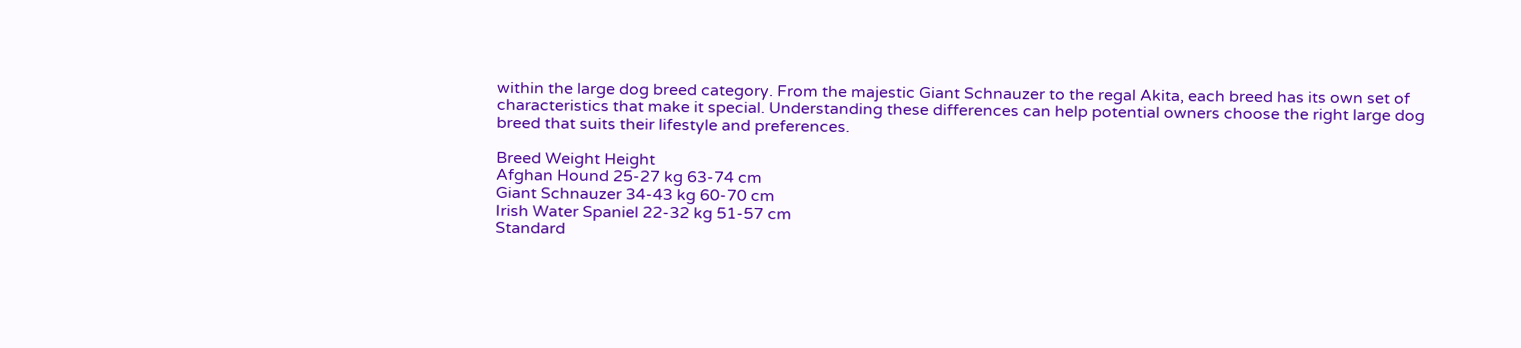within the large dog breed category. From the majestic Giant Schnauzer to the regal Akita, each breed has its own set of characteristics that make it special. Understanding these differences can help potential owners choose the right large dog breed that suits their lifestyle and preferences.

Breed Weight Height
Afghan Hound 25-27 kg 63-74 cm
Giant Schnauzer 34-43 kg 60-70 cm
Irish Water Spaniel 22-32 kg 51-57 cm
Standard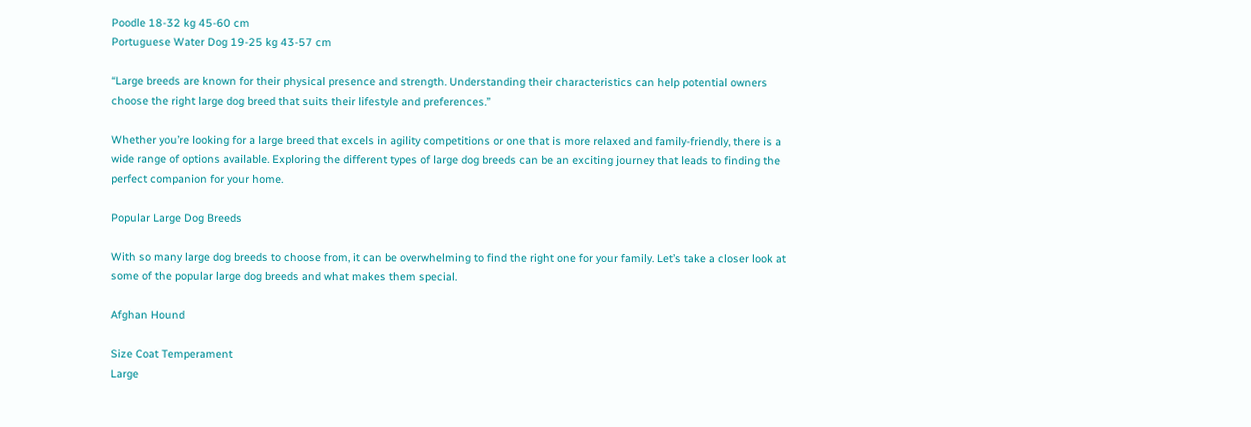Poodle 18-32 kg 45-60 cm
Portuguese Water Dog 19-25 kg 43-57 cm

“Large breeds are known for their physical presence and strength. Understanding their characteristics can help potential owners choose the right large dog breed that suits their lifestyle and preferences.”

Whether you’re looking for a large breed that excels in agility competitions or one that is more relaxed and family-friendly, there is a wide range of options available. Exploring the different types of large dog breeds can be an exciting journey that leads to finding the perfect companion for your home.

Popular Large Dog Breeds

With so many large dog breeds to choose from, it can be overwhelming to find the right one for your family. Let’s take a closer look at some of the popular large dog breeds and what makes them special.

Afghan Hound

Size Coat Temperament
Large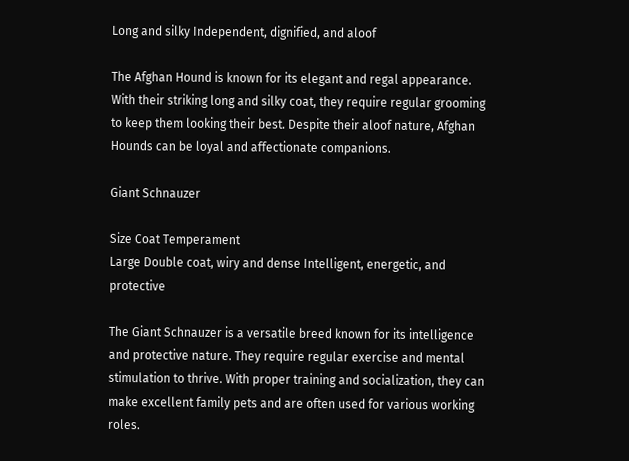Long and silky Independent, dignified, and aloof

The Afghan Hound is known for its elegant and regal appearance. With their striking long and silky coat, they require regular grooming to keep them looking their best. Despite their aloof nature, Afghan Hounds can be loyal and affectionate companions.

Giant Schnauzer

Size Coat Temperament
Large Double coat, wiry and dense Intelligent, energetic, and protective

The Giant Schnauzer is a versatile breed known for its intelligence and protective nature. They require regular exercise and mental stimulation to thrive. With proper training and socialization, they can make excellent family pets and are often used for various working roles.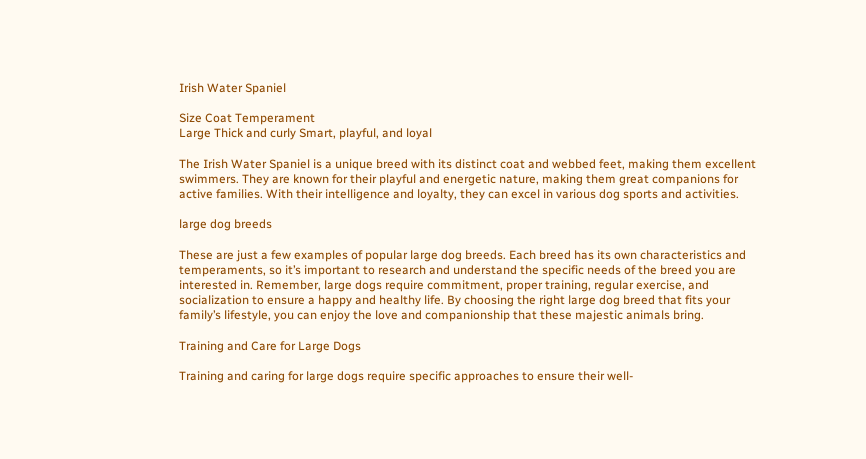Irish Water Spaniel

Size Coat Temperament
Large Thick and curly Smart, playful, and loyal

The Irish Water Spaniel is a unique breed with its distinct coat and webbed feet, making them excellent swimmers. They are known for their playful and energetic nature, making them great companions for active families. With their intelligence and loyalty, they can excel in various dog sports and activities.

large dog breeds

These are just a few examples of popular large dog breeds. Each breed has its own characteristics and temperaments, so it’s important to research and understand the specific needs of the breed you are interested in. Remember, large dogs require commitment, proper training, regular exercise, and socialization to ensure a happy and healthy life. By choosing the right large dog breed that fits your family’s lifestyle, you can enjoy the love and companionship that these majestic animals bring.

Training and Care for Large Dogs

Training and caring for large dogs require specific approaches to ensure their well-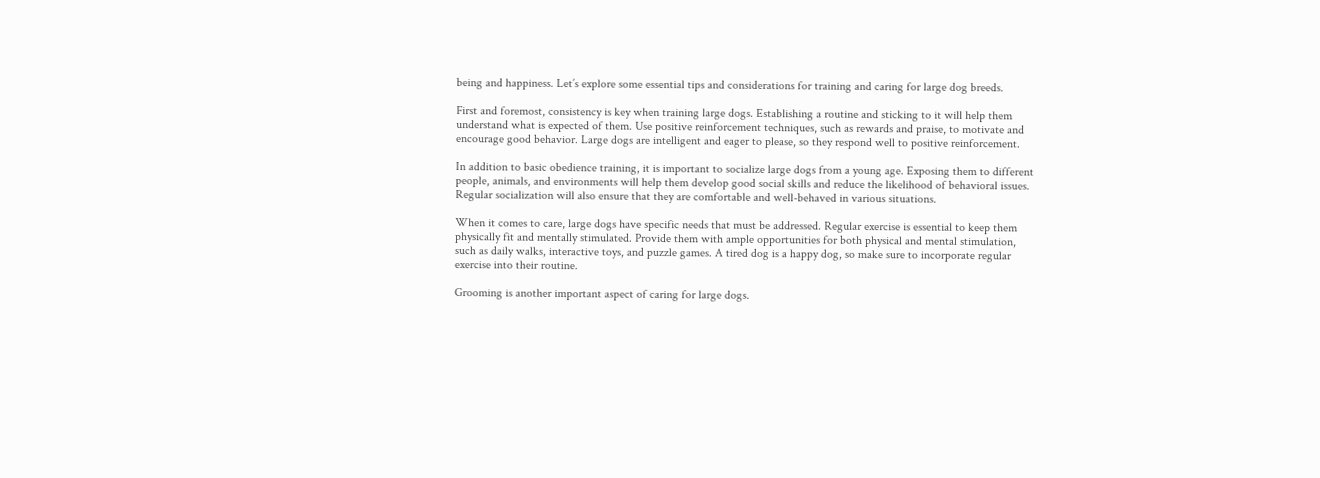being and happiness. Let’s explore some essential tips and considerations for training and caring for large dog breeds.

First and foremost, consistency is key when training large dogs. Establishing a routine and sticking to it will help them understand what is expected of them. Use positive reinforcement techniques, such as rewards and praise, to motivate and encourage good behavior. Large dogs are intelligent and eager to please, so they respond well to positive reinforcement.

In addition to basic obedience training, it is important to socialize large dogs from a young age. Exposing them to different people, animals, and environments will help them develop good social skills and reduce the likelihood of behavioral issues. Regular socialization will also ensure that they are comfortable and well-behaved in various situations.

When it comes to care, large dogs have specific needs that must be addressed. Regular exercise is essential to keep them physically fit and mentally stimulated. Provide them with ample opportunities for both physical and mental stimulation, such as daily walks, interactive toys, and puzzle games. A tired dog is a happy dog, so make sure to incorporate regular exercise into their routine.

Grooming is another important aspect of caring for large dogs.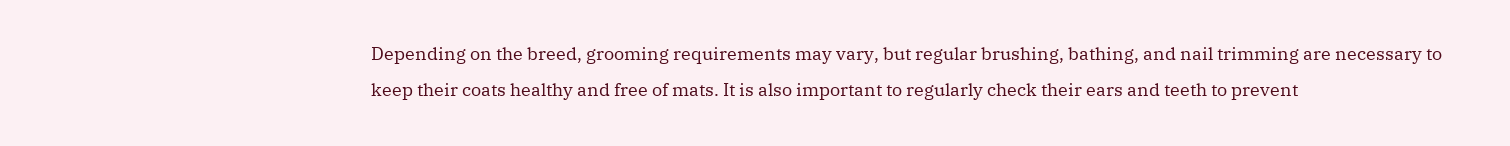Depending on the breed, grooming requirements may vary, but regular brushing, bathing, and nail trimming are necessary to keep their coats healthy and free of mats. It is also important to regularly check their ears and teeth to prevent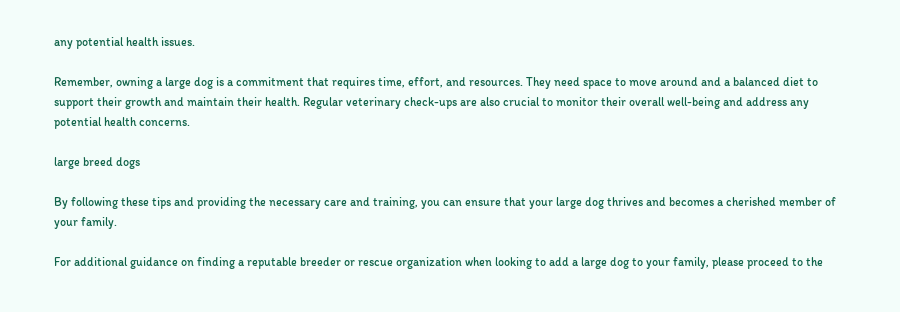any potential health issues.

Remember, owning a large dog is a commitment that requires time, effort, and resources. They need space to move around and a balanced diet to support their growth and maintain their health. Regular veterinary check-ups are also crucial to monitor their overall well-being and address any potential health concerns.

large breed dogs

By following these tips and providing the necessary care and training, you can ensure that your large dog thrives and becomes a cherished member of your family.

For additional guidance on finding a reputable breeder or rescue organization when looking to add a large dog to your family, please proceed to the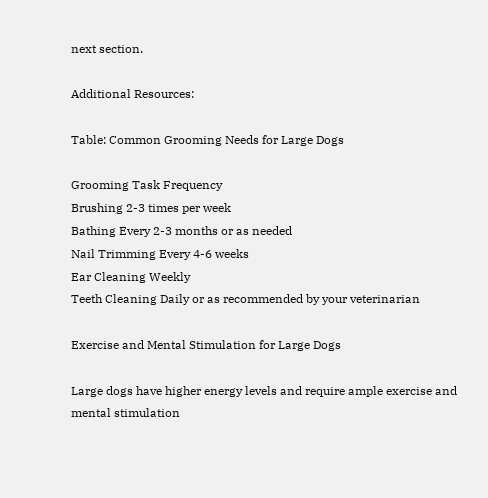next section.

Additional Resources:

Table: Common Grooming Needs for Large Dogs

Grooming Task Frequency
Brushing 2-3 times per week
Bathing Every 2-3 months or as needed
Nail Trimming Every 4-6 weeks
Ear Cleaning Weekly
Teeth Cleaning Daily or as recommended by your veterinarian

Exercise and Mental Stimulation for Large Dogs

Large dogs have higher energy levels and require ample exercise and mental stimulation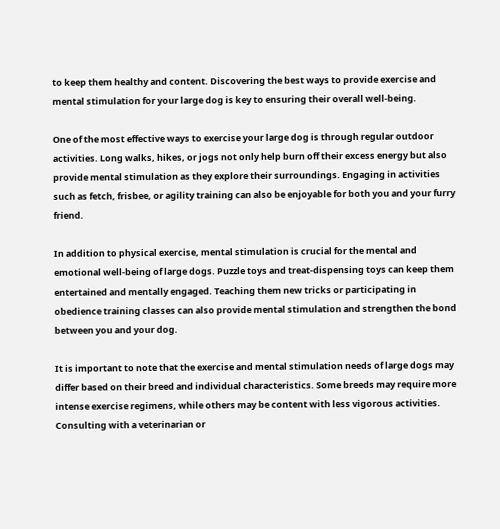to keep them healthy and content. Discovering the best ways to provide exercise and mental stimulation for your large dog is key to ensuring their overall well-being.

One of the most effective ways to exercise your large dog is through regular outdoor activities. Long walks, hikes, or jogs not only help burn off their excess energy but also provide mental stimulation as they explore their surroundings. Engaging in activities such as fetch, frisbee, or agility training can also be enjoyable for both you and your furry friend.

In addition to physical exercise, mental stimulation is crucial for the mental and emotional well-being of large dogs. Puzzle toys and treat-dispensing toys can keep them entertained and mentally engaged. Teaching them new tricks or participating in obedience training classes can also provide mental stimulation and strengthen the bond between you and your dog.

It is important to note that the exercise and mental stimulation needs of large dogs may differ based on their breed and individual characteristics. Some breeds may require more intense exercise regimens, while others may be content with less vigorous activities. Consulting with a veterinarian or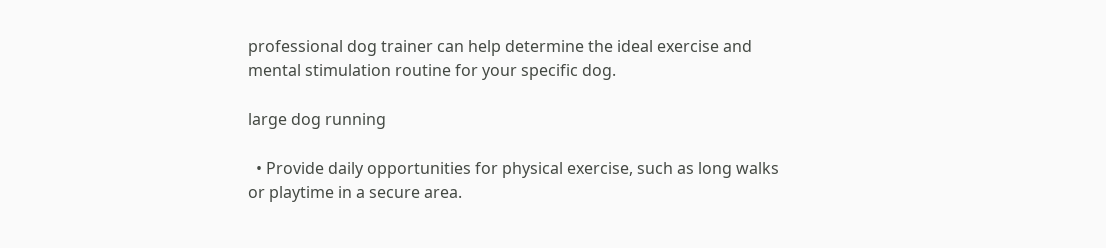professional dog trainer can help determine the ideal exercise and mental stimulation routine for your specific dog.

large dog running

  • Provide daily opportunities for physical exercise, such as long walks or playtime in a secure area.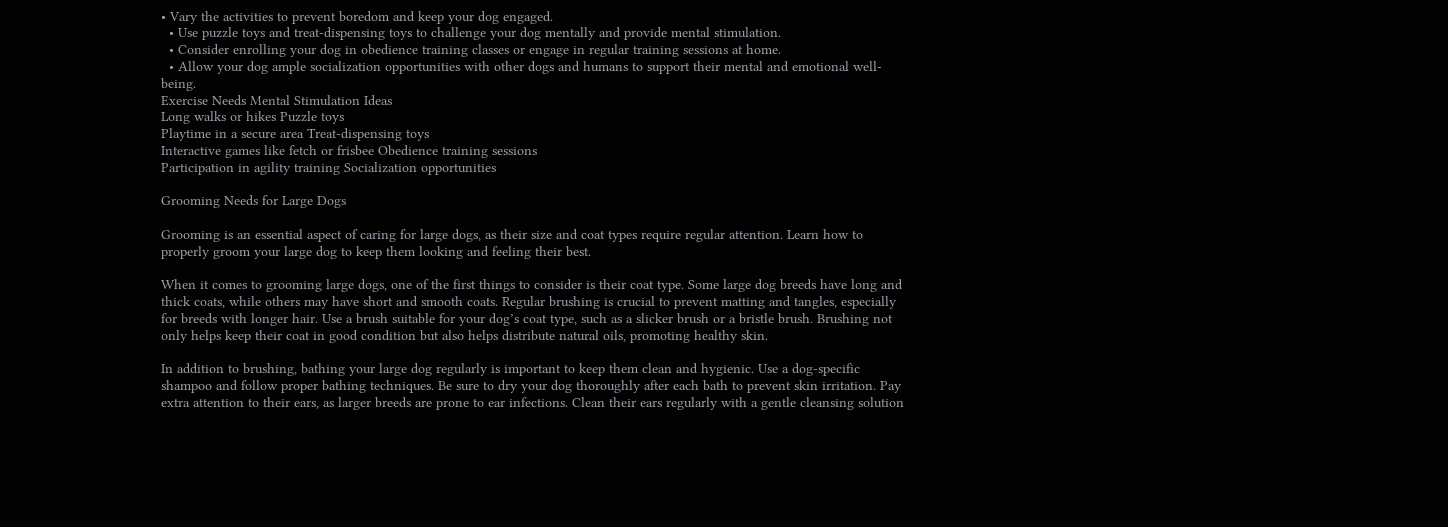• Vary the activities to prevent boredom and keep your dog engaged.
  • Use puzzle toys and treat-dispensing toys to challenge your dog mentally and provide mental stimulation.
  • Consider enrolling your dog in obedience training classes or engage in regular training sessions at home.
  • Allow your dog ample socialization opportunities with other dogs and humans to support their mental and emotional well-being.
Exercise Needs Mental Stimulation Ideas
Long walks or hikes Puzzle toys
Playtime in a secure area Treat-dispensing toys
Interactive games like fetch or frisbee Obedience training sessions
Participation in agility training Socialization opportunities

Grooming Needs for Large Dogs

Grooming is an essential aspect of caring for large dogs, as their size and coat types require regular attention. Learn how to properly groom your large dog to keep them looking and feeling their best.

When it comes to grooming large dogs, one of the first things to consider is their coat type. Some large dog breeds have long and thick coats, while others may have short and smooth coats. Regular brushing is crucial to prevent matting and tangles, especially for breeds with longer hair. Use a brush suitable for your dog’s coat type, such as a slicker brush or a bristle brush. Brushing not only helps keep their coat in good condition but also helps distribute natural oils, promoting healthy skin.

In addition to brushing, bathing your large dog regularly is important to keep them clean and hygienic. Use a dog-specific shampoo and follow proper bathing techniques. Be sure to dry your dog thoroughly after each bath to prevent skin irritation. Pay extra attention to their ears, as larger breeds are prone to ear infections. Clean their ears regularly with a gentle cleansing solution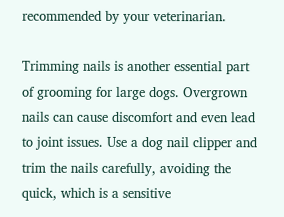recommended by your veterinarian.

Trimming nails is another essential part of grooming for large dogs. Overgrown nails can cause discomfort and even lead to joint issues. Use a dog nail clipper and trim the nails carefully, avoiding the quick, which is a sensitive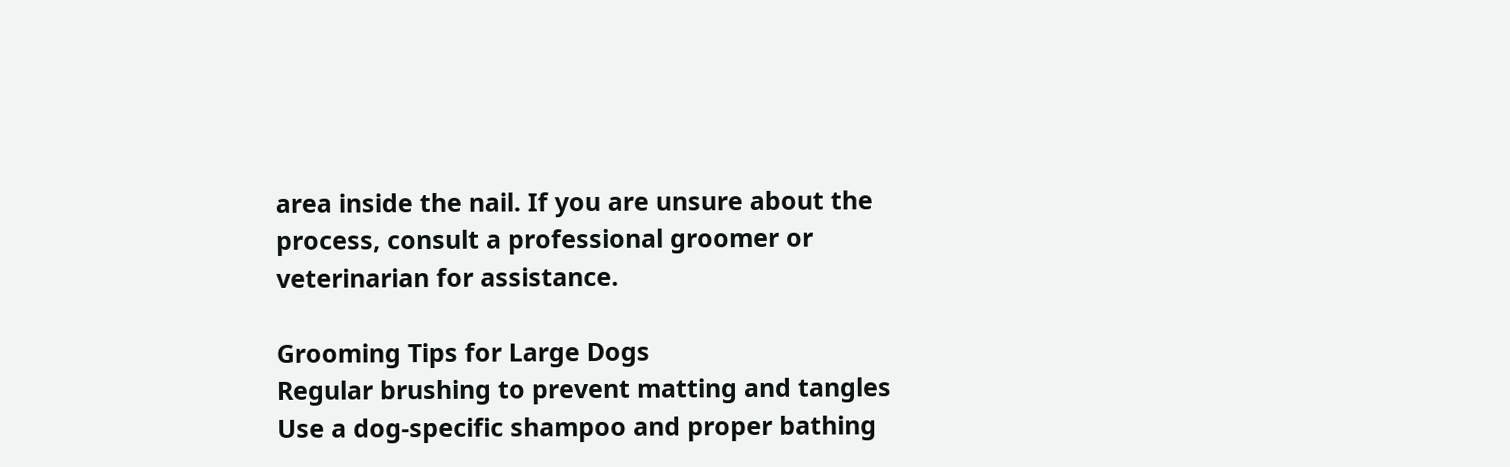area inside the nail. If you are unsure about the process, consult a professional groomer or veterinarian for assistance.

Grooming Tips for Large Dogs
Regular brushing to prevent matting and tangles
Use a dog-specific shampoo and proper bathing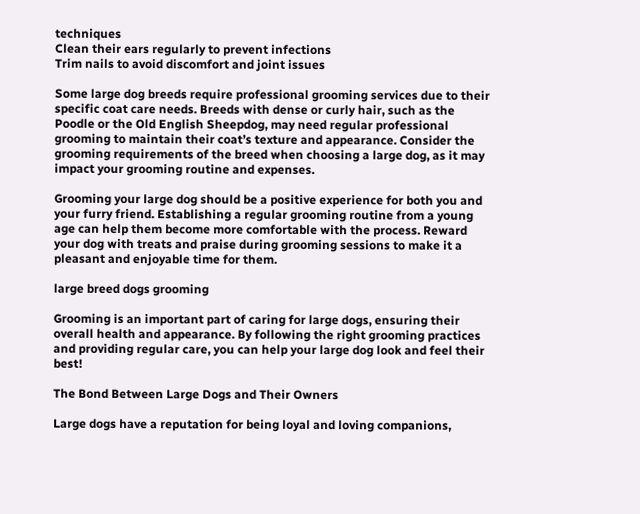techniques
Clean their ears regularly to prevent infections
Trim nails to avoid discomfort and joint issues

Some large dog breeds require professional grooming services due to their specific coat care needs. Breeds with dense or curly hair, such as the Poodle or the Old English Sheepdog, may need regular professional grooming to maintain their coat’s texture and appearance. Consider the grooming requirements of the breed when choosing a large dog, as it may impact your grooming routine and expenses.

Grooming your large dog should be a positive experience for both you and your furry friend. Establishing a regular grooming routine from a young age can help them become more comfortable with the process. Reward your dog with treats and praise during grooming sessions to make it a pleasant and enjoyable time for them.

large breed dogs grooming

Grooming is an important part of caring for large dogs, ensuring their overall health and appearance. By following the right grooming practices and providing regular care, you can help your large dog look and feel their best!

The Bond Between Large Dogs and Their Owners

Large dogs have a reputation for being loyal and loving companions,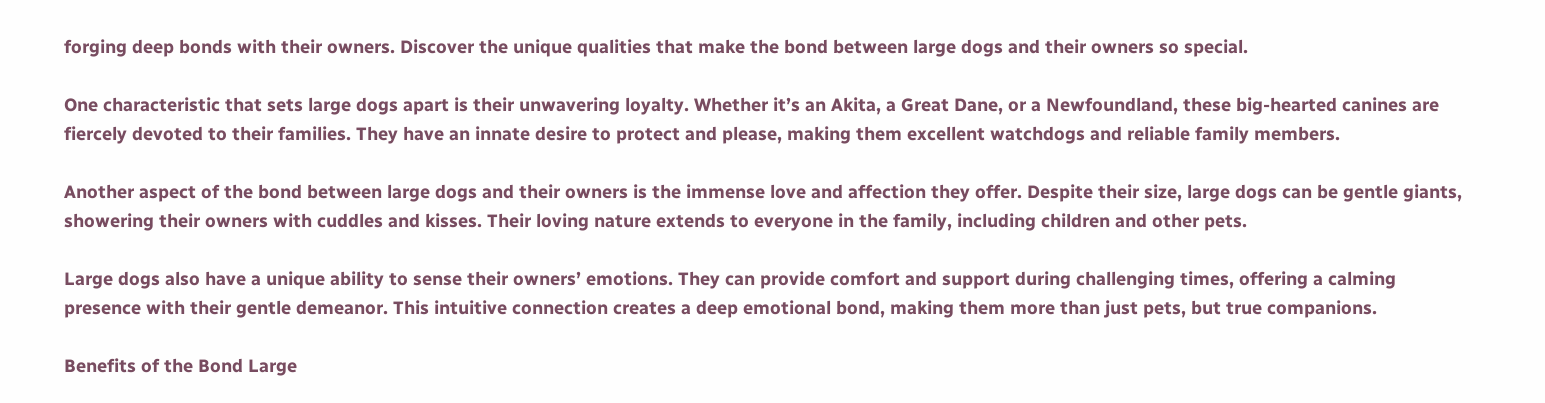forging deep bonds with their owners. Discover the unique qualities that make the bond between large dogs and their owners so special.

One characteristic that sets large dogs apart is their unwavering loyalty. Whether it’s an Akita, a Great Dane, or a Newfoundland, these big-hearted canines are fiercely devoted to their families. They have an innate desire to protect and please, making them excellent watchdogs and reliable family members.

Another aspect of the bond between large dogs and their owners is the immense love and affection they offer. Despite their size, large dogs can be gentle giants, showering their owners with cuddles and kisses. Their loving nature extends to everyone in the family, including children and other pets.

Large dogs also have a unique ability to sense their owners’ emotions. They can provide comfort and support during challenging times, offering a calming presence with their gentle demeanor. This intuitive connection creates a deep emotional bond, making them more than just pets, but true companions.

Benefits of the Bond Large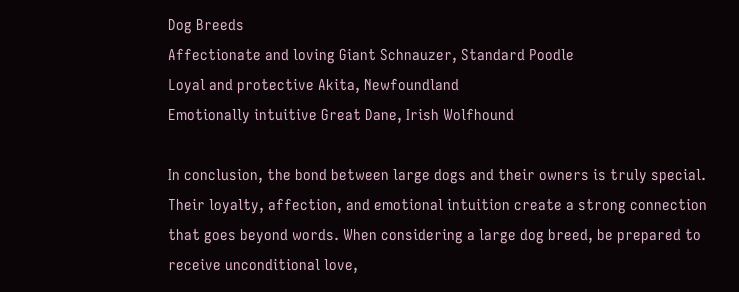Dog Breeds
Affectionate and loving Giant Schnauzer, Standard Poodle
Loyal and protective Akita, Newfoundland
Emotionally intuitive Great Dane, Irish Wolfhound

In conclusion, the bond between large dogs and their owners is truly special. Their loyalty, affection, and emotional intuition create a strong connection that goes beyond words. When considering a large dog breed, be prepared to receive unconditional love,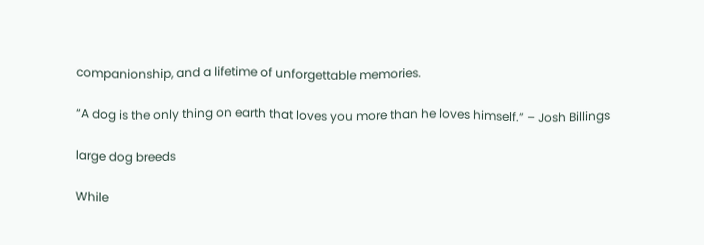companionship, and a lifetime of unforgettable memories.

“A dog is the only thing on earth that loves you more than he loves himself.” – Josh Billings

large dog breeds

While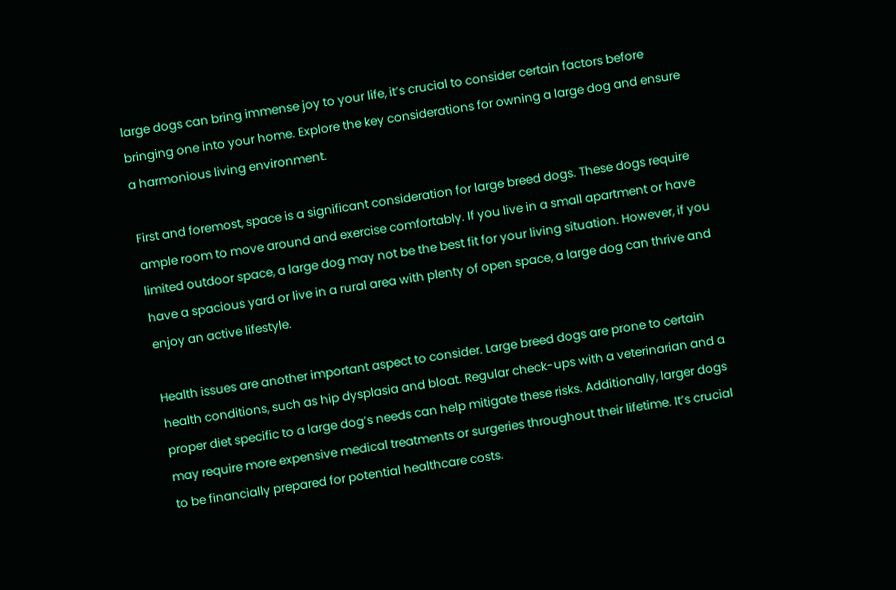large dogs can bring immense joy to your life, it’s crucial to consider certain factors before bringing one into your home. Explore the key considerations for owning a large dog and ensure a harmonious living environment.

First and foremost, space is a significant consideration for large breed dogs. These dogs require ample room to move around and exercise comfortably. If you live in a small apartment or have limited outdoor space, a large dog may not be the best fit for your living situation. However, if you have a spacious yard or live in a rural area with plenty of open space, a large dog can thrive and enjoy an active lifestyle.

Health issues are another important aspect to consider. Large breed dogs are prone to certain health conditions, such as hip dysplasia and bloat. Regular check-ups with a veterinarian and a proper diet specific to a large dog’s needs can help mitigate these risks. Additionally, larger dogs may require more expensive medical treatments or surgeries throughout their lifetime. It’s crucial to be financially prepared for potential healthcare costs.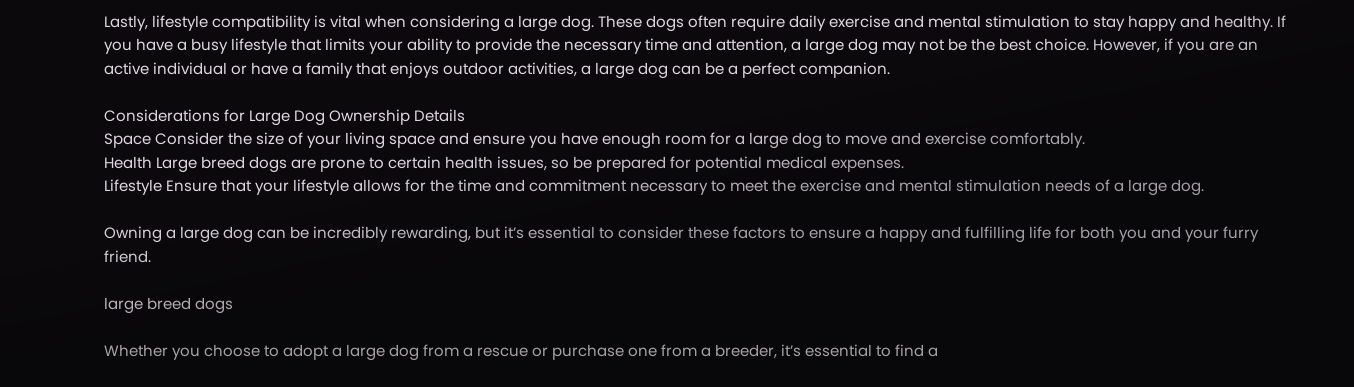Lastly, lifestyle compatibility is vital when considering a large dog. These dogs often require daily exercise and mental stimulation to stay happy and healthy. If you have a busy lifestyle that limits your ability to provide the necessary time and attention, a large dog may not be the best choice. However, if you are an active individual or have a family that enjoys outdoor activities, a large dog can be a perfect companion.

Considerations for Large Dog Ownership Details
Space Consider the size of your living space and ensure you have enough room for a large dog to move and exercise comfortably.
Health Large breed dogs are prone to certain health issues, so be prepared for potential medical expenses.
Lifestyle Ensure that your lifestyle allows for the time and commitment necessary to meet the exercise and mental stimulation needs of a large dog.

Owning a large dog can be incredibly rewarding, but it’s essential to consider these factors to ensure a happy and fulfilling life for both you and your furry friend.

large breed dogs

Whether you choose to adopt a large dog from a rescue or purchase one from a breeder, it’s essential to find a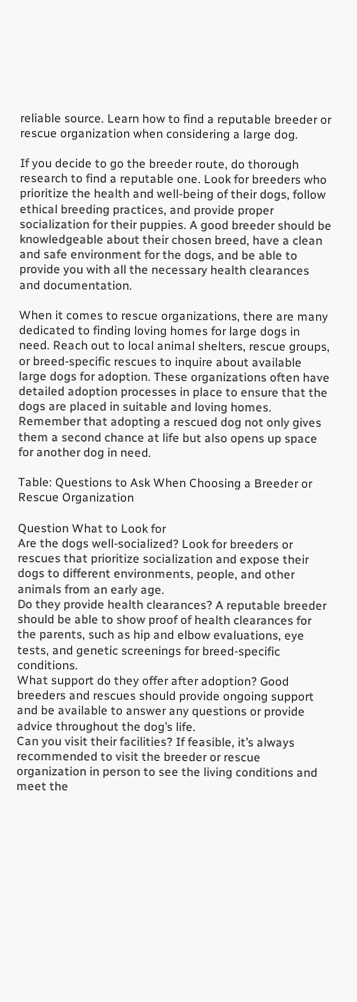reliable source. Learn how to find a reputable breeder or rescue organization when considering a large dog.

If you decide to go the breeder route, do thorough research to find a reputable one. Look for breeders who prioritize the health and well-being of their dogs, follow ethical breeding practices, and provide proper socialization for their puppies. A good breeder should be knowledgeable about their chosen breed, have a clean and safe environment for the dogs, and be able to provide you with all the necessary health clearances and documentation.

When it comes to rescue organizations, there are many dedicated to finding loving homes for large dogs in need. Reach out to local animal shelters, rescue groups, or breed-specific rescues to inquire about available large dogs for adoption. These organizations often have detailed adoption processes in place to ensure that the dogs are placed in suitable and loving homes. Remember that adopting a rescued dog not only gives them a second chance at life but also opens up space for another dog in need.

Table: Questions to Ask When Choosing a Breeder or Rescue Organization

Question What to Look for
Are the dogs well-socialized? Look for breeders or rescues that prioritize socialization and expose their dogs to different environments, people, and other animals from an early age.
Do they provide health clearances? A reputable breeder should be able to show proof of health clearances for the parents, such as hip and elbow evaluations, eye tests, and genetic screenings for breed-specific conditions.
What support do they offer after adoption? Good breeders and rescues should provide ongoing support and be available to answer any questions or provide advice throughout the dog’s life.
Can you visit their facilities? If feasible, it’s always recommended to visit the breeder or rescue organization in person to see the living conditions and meet the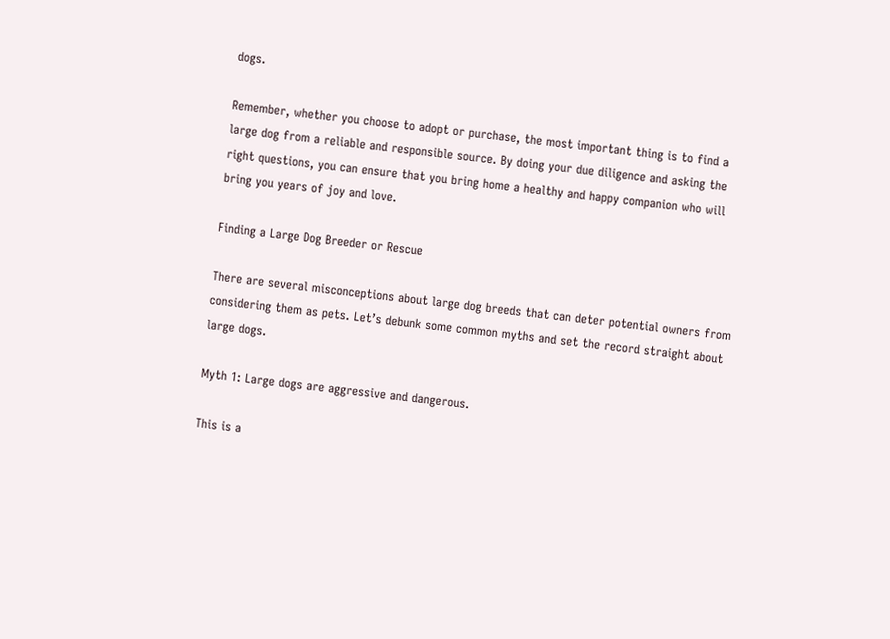dogs.

Remember, whether you choose to adopt or purchase, the most important thing is to find a large dog from a reliable and responsible source. By doing your due diligence and asking the right questions, you can ensure that you bring home a healthy and happy companion who will bring you years of joy and love.

Finding a Large Dog Breeder or Rescue

There are several misconceptions about large dog breeds that can deter potential owners from considering them as pets. Let’s debunk some common myths and set the record straight about large dogs.

Myth 1: Large dogs are aggressive and dangerous.

This is a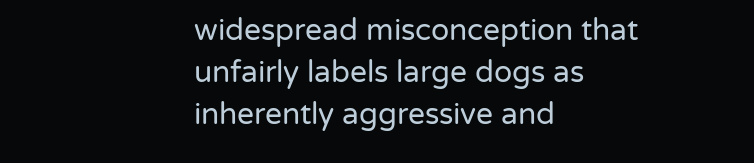widespread misconception that unfairly labels large dogs as inherently aggressive and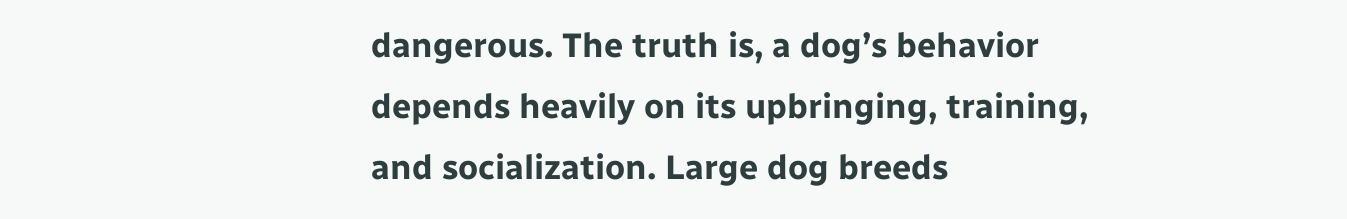dangerous. The truth is, a dog’s behavior depends heavily on its upbringing, training, and socialization. Large dog breeds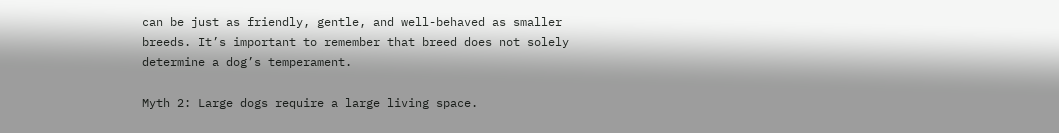can be just as friendly, gentle, and well-behaved as smaller breeds. It’s important to remember that breed does not solely determine a dog’s temperament.

Myth 2: Large dogs require a large living space.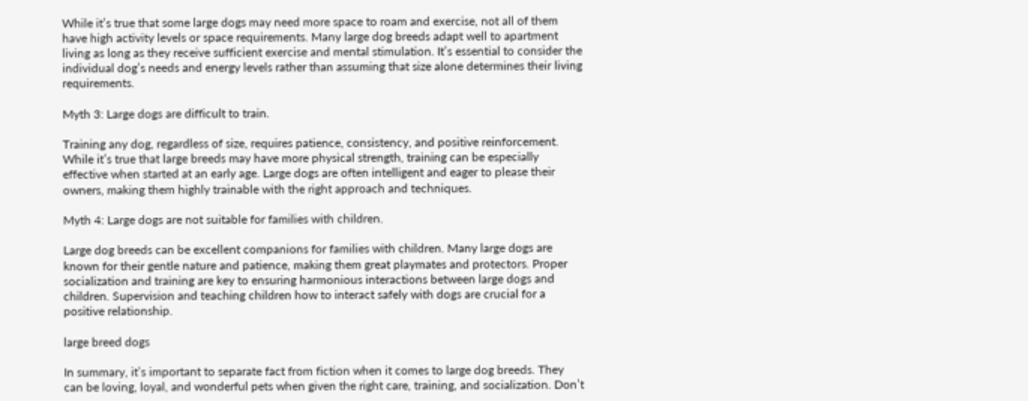While it’s true that some large dogs may need more space to roam and exercise, not all of them have high activity levels or space requirements. Many large dog breeds adapt well to apartment living as long as they receive sufficient exercise and mental stimulation. It’s essential to consider the individual dog’s needs and energy levels rather than assuming that size alone determines their living requirements.

Myth 3: Large dogs are difficult to train.

Training any dog, regardless of size, requires patience, consistency, and positive reinforcement. While it’s true that large breeds may have more physical strength, training can be especially effective when started at an early age. Large dogs are often intelligent and eager to please their owners, making them highly trainable with the right approach and techniques.

Myth 4: Large dogs are not suitable for families with children.

Large dog breeds can be excellent companions for families with children. Many large dogs are known for their gentle nature and patience, making them great playmates and protectors. Proper socialization and training are key to ensuring harmonious interactions between large dogs and children. Supervision and teaching children how to interact safely with dogs are crucial for a positive relationship.

large breed dogs

In summary, it’s important to separate fact from fiction when it comes to large dog breeds. They can be loving, loyal, and wonderful pets when given the right care, training, and socialization. Don’t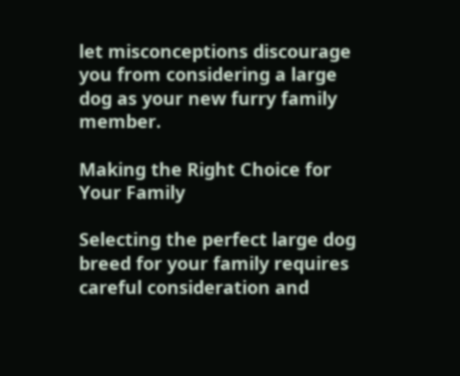let misconceptions discourage you from considering a large dog as your new furry family member.

Making the Right Choice for Your Family

Selecting the perfect large dog breed for your family requires careful consideration and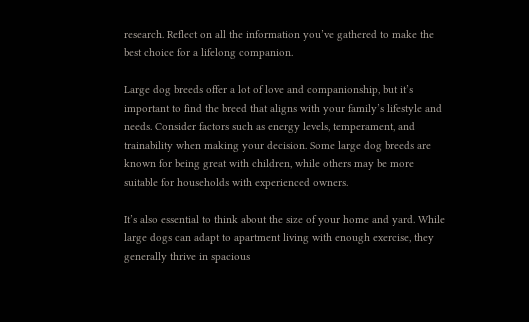research. Reflect on all the information you’ve gathered to make the best choice for a lifelong companion.

Large dog breeds offer a lot of love and companionship, but it’s important to find the breed that aligns with your family’s lifestyle and needs. Consider factors such as energy levels, temperament, and trainability when making your decision. Some large dog breeds are known for being great with children, while others may be more suitable for households with experienced owners.

It’s also essential to think about the size of your home and yard. While large dogs can adapt to apartment living with enough exercise, they generally thrive in spacious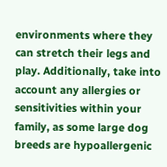environments where they can stretch their legs and play. Additionally, take into account any allergies or sensitivities within your family, as some large dog breeds are hypoallergenic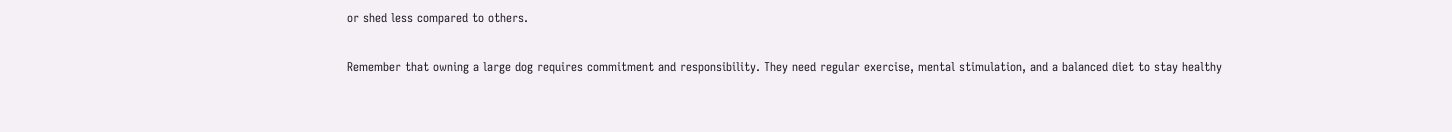or shed less compared to others.

Remember that owning a large dog requires commitment and responsibility. They need regular exercise, mental stimulation, and a balanced diet to stay healthy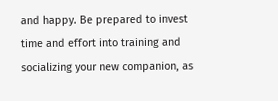and happy. Be prepared to invest time and effort into training and socializing your new companion, as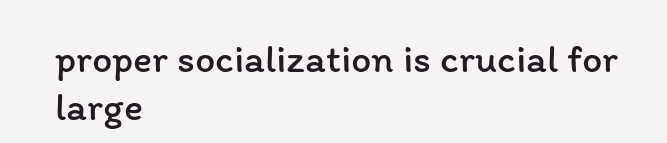proper socialization is crucial for large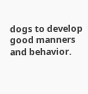dogs to develop good manners and behavior.